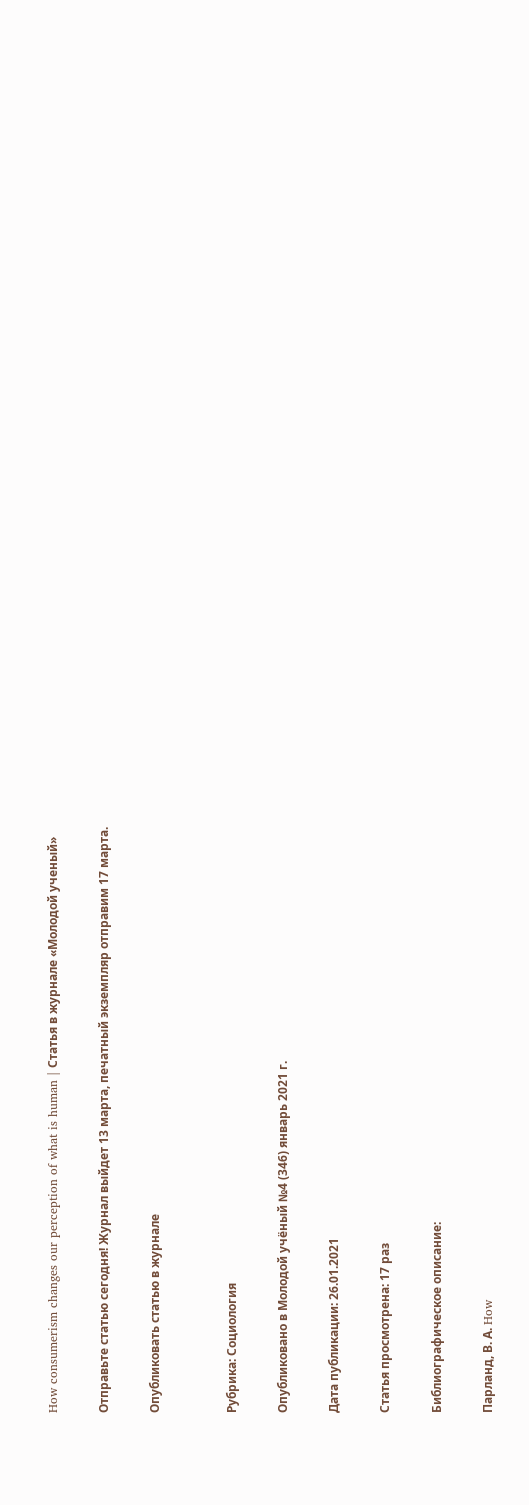How consumerism changes our perception of what is human | Статья в журнале «Молодой ученый»

Отправьте статью сегодня! Журнал выйдет 13 марта, печатный экземпляр отправим 17 марта.

Опубликовать статью в журнале


Рубрика: Социология

Опубликовано в Молодой учёный №4 (346) январь 2021 г.

Дата публикации: 26.01.2021

Статья просмотрена: 17 раз

Библиографическое описание:

Парланд, В. А. How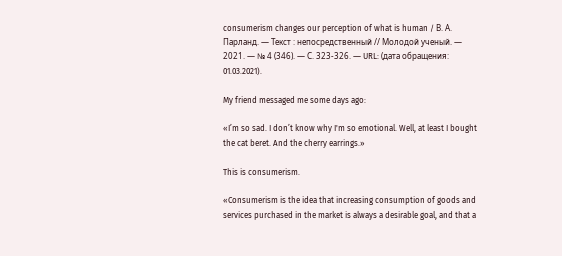consumerism changes our perception of what is human / В. А. Парланд. — Текст : непосредственный // Молодой ученый. — 2021. — № 4 (346). — С. 323-326. — URL: (дата обращения: 01.03.2021).

My friend messaged me some days ago:

«I’m so sad. I don’t know why I'm so emotional. Well, at least I bought the cat beret. And the cherry earrings.»

This is consumerism.

«Consumerism is the idea that increasing consumption of goods and services purchased in the market is always a desirable goal, and that a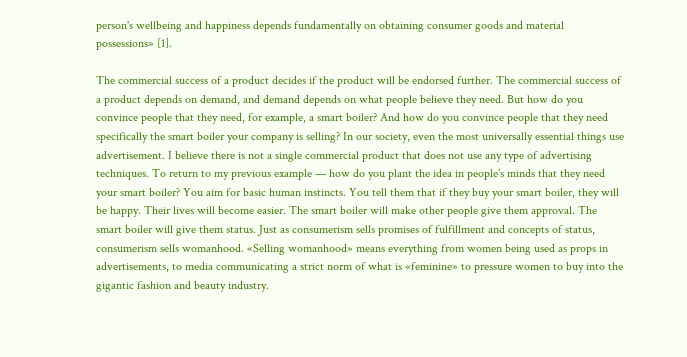person's wellbeing and happiness depends fundamentally on obtaining consumer goods and material possessions» [1].

The commercial success of a product decides if the product will be endorsed further. The commercial success of a product depends on demand, and demand depends on what people believe they need. But how do you convince people that they need, for example, a smart boiler? And how do you convince people that they need specifically the smart boiler your company is selling? In our society, even the most universally essential things use advertisement. I believe there is not a single commercial product that does not use any type of advertising techniques. To return to my previous example — how do you plant the idea in people’s minds that they need your smart boiler? You aim for basic human instincts. You tell them that if they buy your smart boiler, they will be happy. Their lives will become easier. The smart boiler will make other people give them approval. The smart boiler will give them status. Just as consumerism sells promises of fulfillment and concepts of status, consumerism sells womanhood. «Selling womanhood» means everything from women being used as props in advertisements, to media communicating a strict norm of what is «feminine» to pressure women to buy into the gigantic fashion and beauty industry.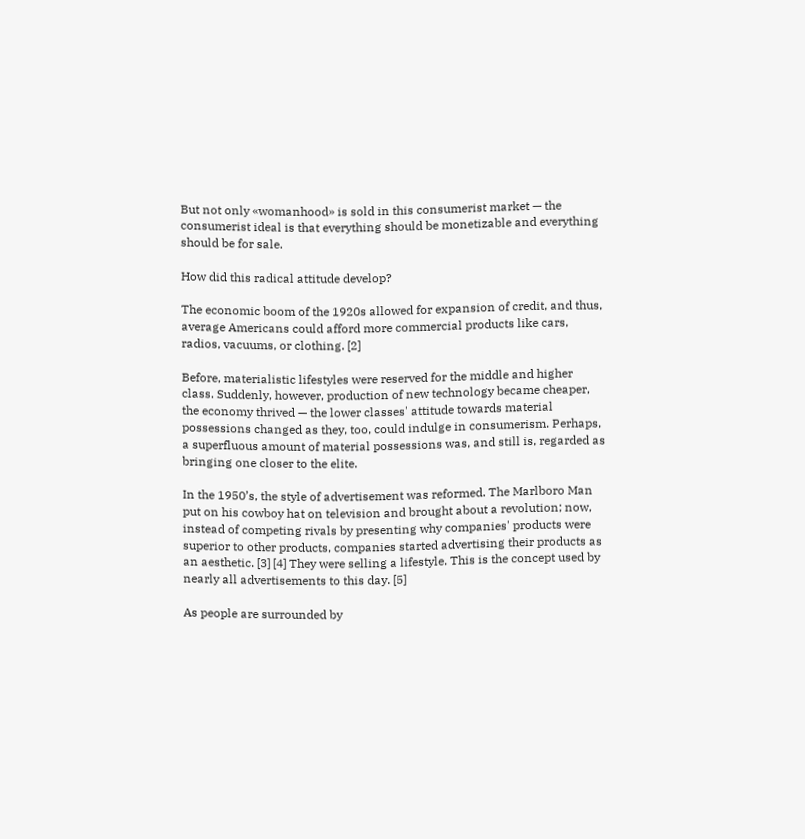But not only «womanhood» is sold in this consumerist market — the consumerist ideal is that everything should be monetizable and everything should be for sale.

How did this radical attitude develop?

The economic boom of the 1920s allowed for expansion of credit, and thus, average Americans could afford more commercial products like cars, radios, vacuums, or clothing. [2]

Before, materialistic lifestyles were reserved for the middle and higher class. Suddenly, however, production of new technology became cheaper, the economy thrived — the lower classes' attitude towards material possessions changed as they, too, could indulge in consumerism. Perhaps, a superfluous amount of material possessions was, and still is, regarded as bringing one closer to the elite.

In the 1950’s, the style of advertisement was reformed. The Marlboro Man put on his cowboy hat on television and brought about a revolution; now, instead of competing rivals by presenting why companies' products were superior to other products, companies started advertising their products as an aesthetic. [3] [4] They were selling a lifestyle. This is the concept used by nearly all advertisements to this day. [5]

As people are surrounded by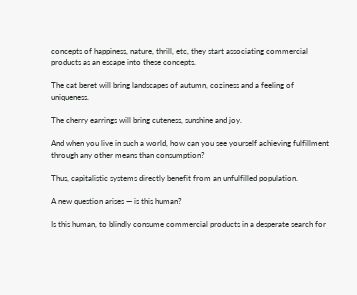concepts of happiness, nature, thrill, etc, they start associating commercial products as an escape into these concepts.

The cat beret will bring landscapes of autumn, coziness and a feeling of uniqueness.

The cherry earrings will bring cuteness, sunshine and joy.

And when you live in such a world, how can you see yourself achieving fulfillment through any other means than consumption?

Thus, capitalistic systems directly benefit from an unfulfilled population.

A new question arises — is this human?

Is this human, to blindly consume commercial products in a desperate search for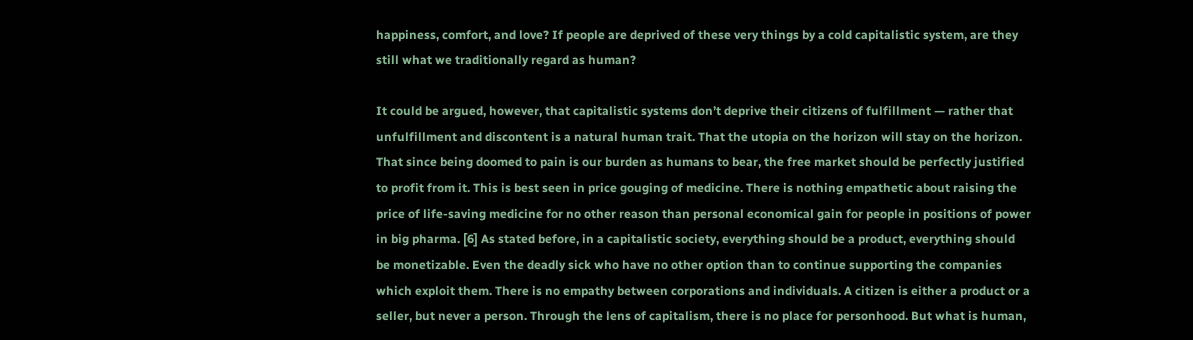happiness, comfort, and love? If people are deprived of these very things by a cold capitalistic system, are they still what we traditionally regard as human?

It could be argued, however, that capitalistic systems don’t deprive their citizens of fulfillment — rather that unfulfillment and discontent is a natural human trait. That the utopia on the horizon will stay on the horizon. That since being doomed to pain is our burden as humans to bear, the free market should be perfectly justified to profit from it. This is best seen in price gouging of medicine. There is nothing empathetic about raising the price of life-saving medicine for no other reason than personal economical gain for people in positions of power in big pharma. [6] As stated before, in a capitalistic society, everything should be a product, everything should be monetizable. Even the deadly sick who have no other option than to continue supporting the companies which exploit them. There is no empathy between corporations and individuals. A citizen is either a product or a seller, but never a person. Through the lens of capitalism, there is no place for personhood. But what is human,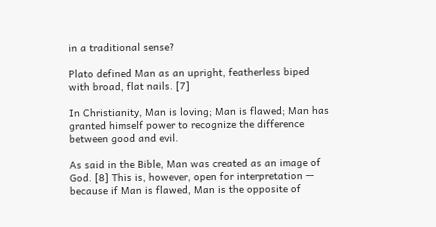in a traditional sense?

Plato defined Man as an upright, featherless biped with broad, flat nails. [7]

In Christianity, Man is loving; Man is flawed; Man has granted himself power to recognize the difference between good and evil.

As said in the Bible, Man was created as an image of God. [8] This is, however, open for interpretation — because if Man is flawed, Man is the opposite of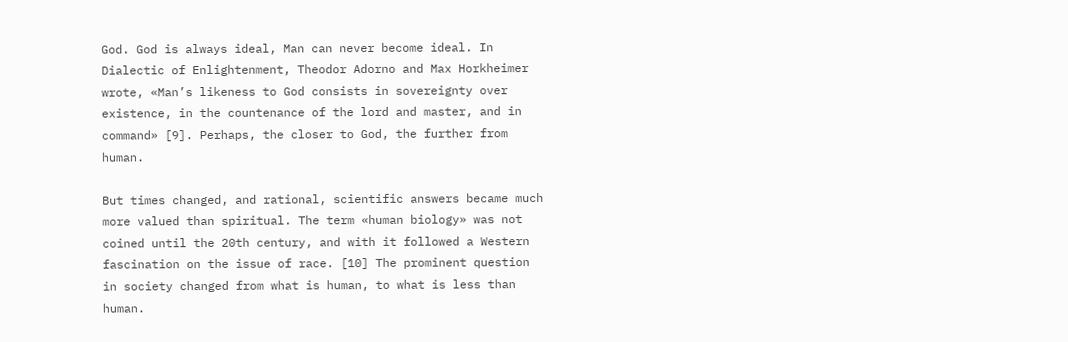God. God is always ideal, Man can never become ideal. In Dialectic of Enlightenment, Theodor Adorno and Max Horkheimer wrote, «Man’s likeness to God consists in sovereignty over existence, in the countenance of the lord and master, and in command» [9]. Perhaps, the closer to God, the further from human.

But times changed, and rational, scientific answers became much more valued than spiritual. The term «human biology» was not coined until the 20th century, and with it followed a Western fascination on the issue of race. [10] The prominent question in society changed from what is human, to what is less than human.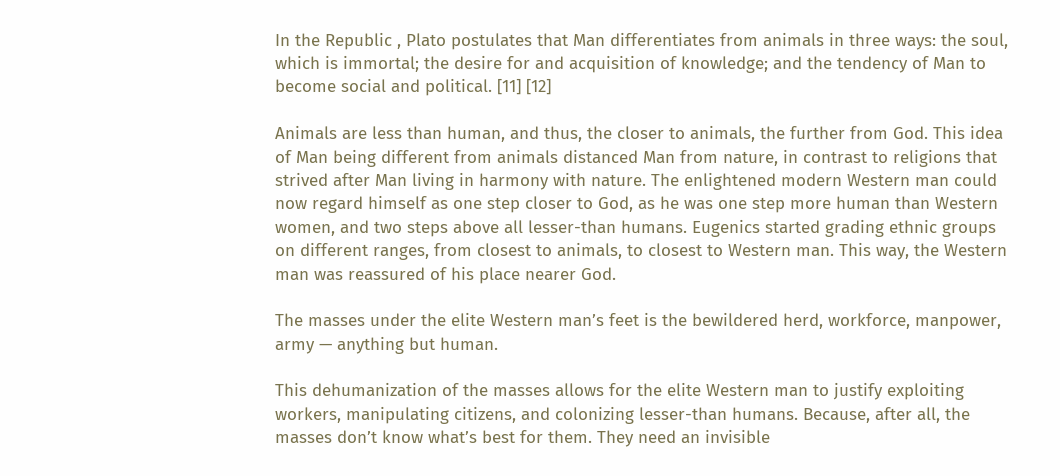In the Republic , Plato postulates that Man differentiates from animals in three ways: the soul, which is immortal; the desire for and acquisition of knowledge; and the tendency of Man to become social and political. [11] [12]

Animals are less than human, and thus, the closer to animals, the further from God. This idea of Man being different from animals distanced Man from nature, in contrast to religions that strived after Man living in harmony with nature. The enlightened modern Western man could now regard himself as one step closer to God, as he was one step more human than Western women, and two steps above all lesser-than humans. Eugenics started grading ethnic groups on different ranges, from closest to animals, to closest to Western man. This way, the Western man was reassured of his place nearer God.

The masses under the elite Western man’s feet is the bewildered herd, workforce, manpower, army — anything but human.

This dehumanization of the masses allows for the elite Western man to justify exploiting workers, manipulating citizens, and colonizing lesser-than humans. Because, after all, the masses don’t know what’s best for them. They need an invisible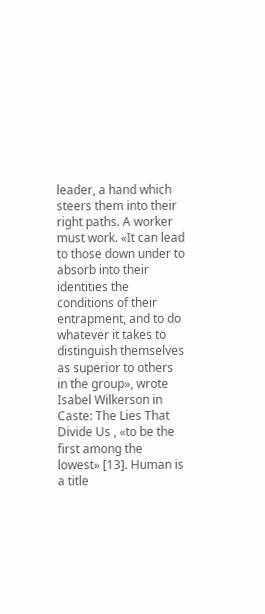leader, a hand which steers them into their right paths. A worker must work. «It can lead to those down under to absorb into their identities the conditions of their entrapment, and to do whatever it takes to distinguish themselves as superior to others in the group», wrote Isabel Wilkerson in Caste: The Lies That Divide Us , «to be the first among the lowest» [13]. Human is a title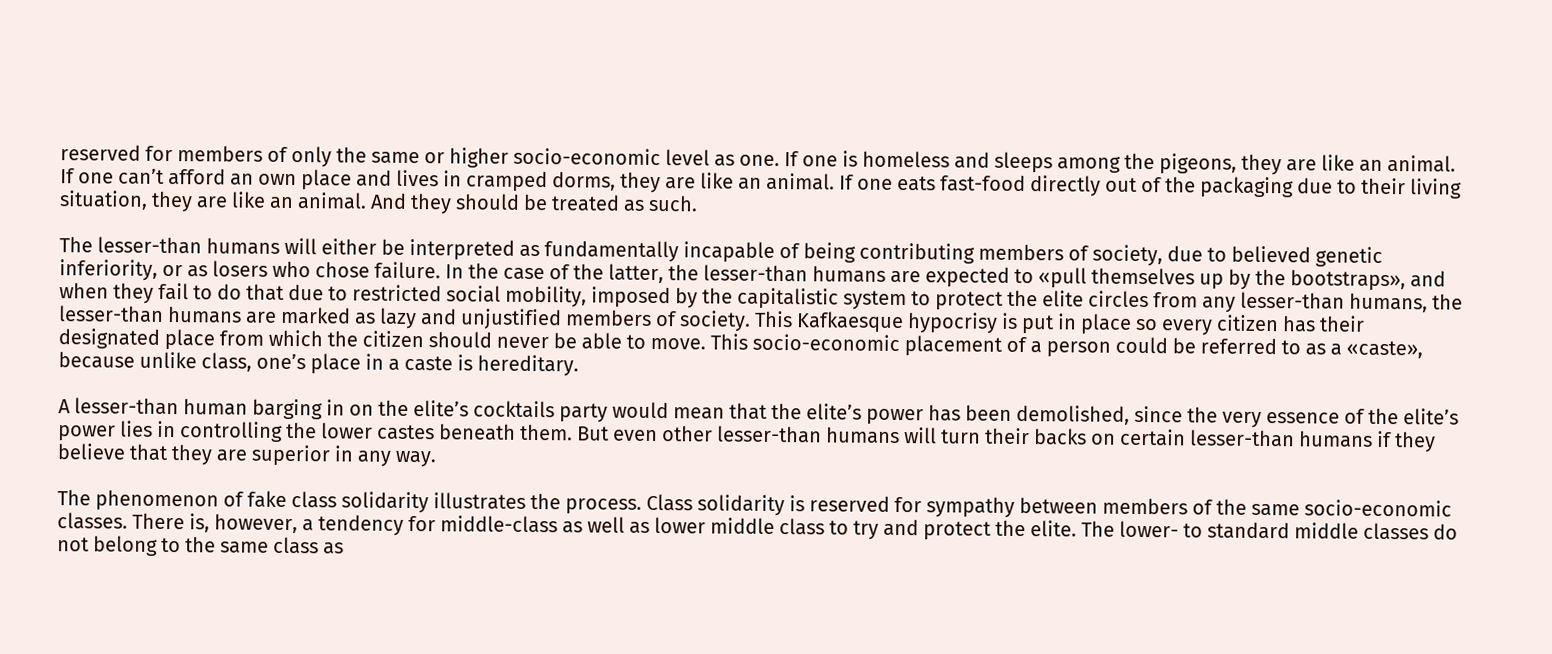reserved for members of only the same or higher socio-economic level as one. If one is homeless and sleeps among the pigeons, they are like an animal. If one can’t afford an own place and lives in cramped dorms, they are like an animal. If one eats fast-food directly out of the packaging due to their living situation, they are like an animal. And they should be treated as such.

The lesser-than humans will either be interpreted as fundamentally incapable of being contributing members of society, due to believed genetic inferiority, or as losers who chose failure. In the case of the latter, the lesser-than humans are expected to «pull themselves up by the bootstraps», and when they fail to do that due to restricted social mobility, imposed by the capitalistic system to protect the elite circles from any lesser-than humans, the lesser-than humans are marked as lazy and unjustified members of society. This Kafkaesque hypocrisy is put in place so every citizen has their designated place from which the citizen should never be able to move. This socio-economic placement of a person could be referred to as a «caste», because unlike class, one’s place in a caste is hereditary.

A lesser-than human barging in on the elite’s cocktails party would mean that the elite’s power has been demolished, since the very essence of the elite’s power lies in controlling the lower castes beneath them. But even other lesser-than humans will turn their backs on certain lesser-than humans if they believe that they are superior in any way.

The phenomenon of fake class solidarity illustrates the process. Class solidarity is reserved for sympathy between members of the same socio-economic classes. There is, however, a tendency for middle-class as well as lower middle class to try and protect the elite. The lower- to standard middle classes do not belong to the same class as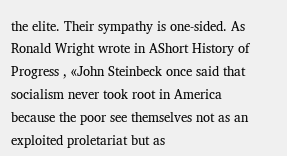the elite. Their sympathy is one-sided. As Ronald Wright wrote in AShort History of Progress , «John Steinbeck once said that socialism never took root in America because the poor see themselves not as an exploited proletariat but as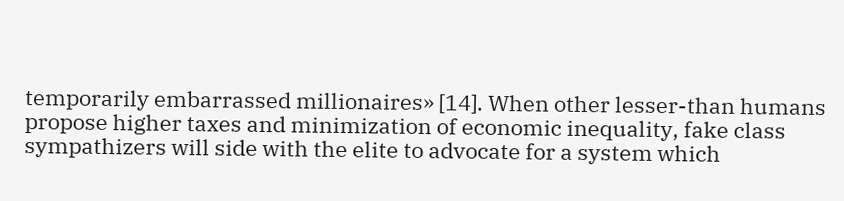temporarily embarrassed millionaires» [14]. When other lesser-than humans propose higher taxes and minimization of economic inequality, fake class sympathizers will side with the elite to advocate for a system which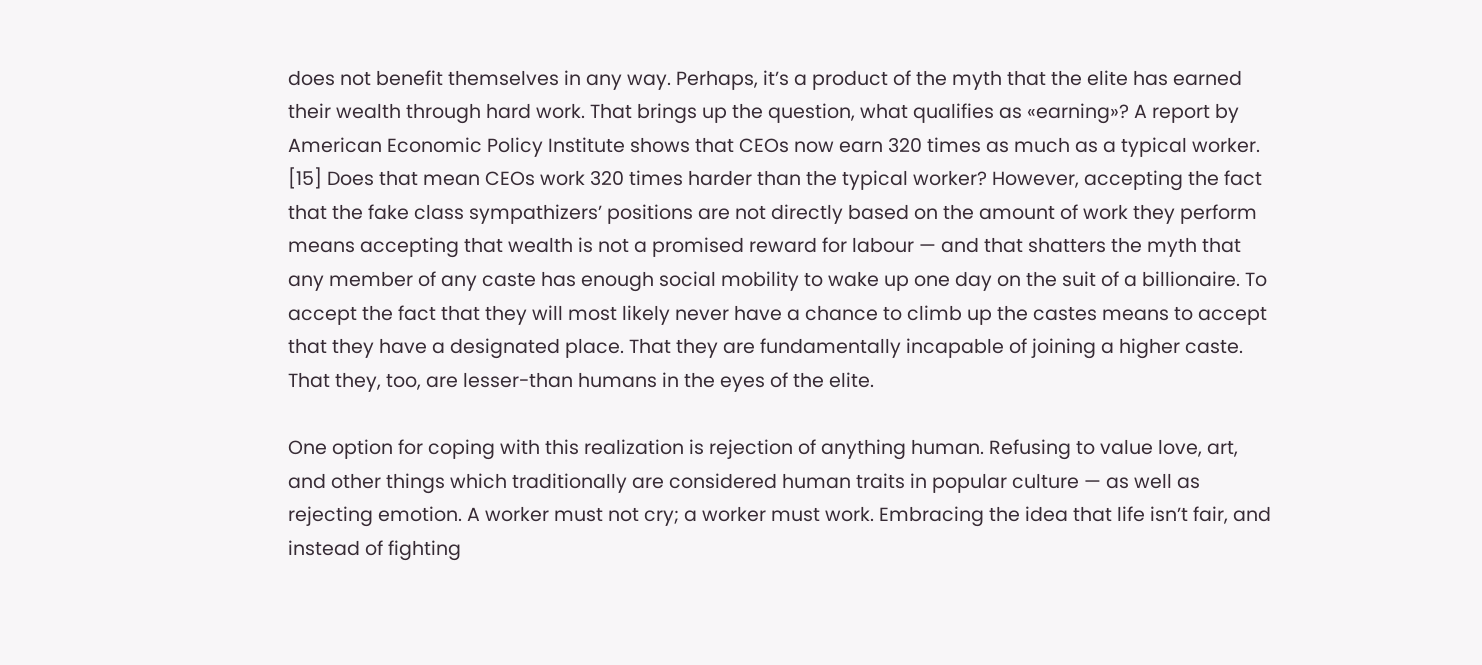does not benefit themselves in any way. Perhaps, it’s a product of the myth that the elite has earned their wealth through hard work. That brings up the question, what qualifies as «earning»? A report by American Economic Policy Institute shows that CEOs now earn 320 times as much as a typical worker. [15] Does that mean CEOs work 320 times harder than the typical worker? However, accepting the fact that the fake class sympathizers’ positions are not directly based on the amount of work they perform means accepting that wealth is not a promised reward for labour — and that shatters the myth that any member of any caste has enough social mobility to wake up one day on the suit of a billionaire. To accept the fact that they will most likely never have a chance to climb up the castes means to accept that they have a designated place. That they are fundamentally incapable of joining a higher caste. That they, too, are lesser-than humans in the eyes of the elite.

One option for coping with this realization is rejection of anything human. Refusing to value love, art, and other things which traditionally are considered human traits in popular culture — as well as rejecting emotion. A worker must not cry; a worker must work. Embracing the idea that life isn’t fair, and instead of fighting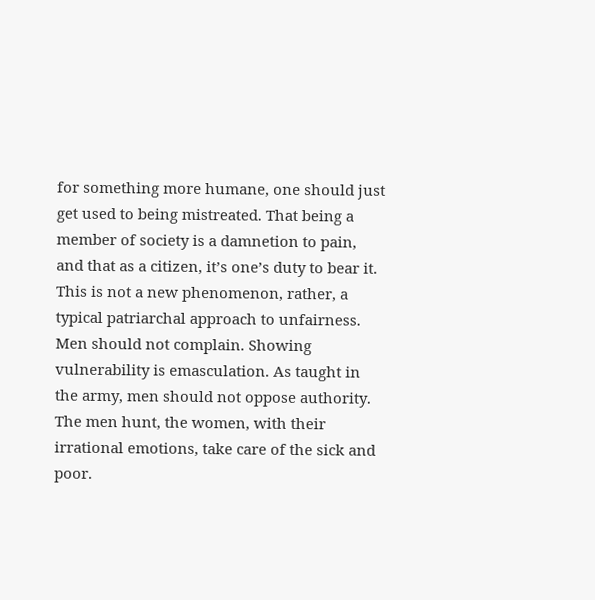for something more humane, one should just get used to being mistreated. That being a member of society is a damnetion to pain, and that as a citizen, it’s one’s duty to bear it. This is not a new phenomenon, rather, a typical patriarchal approach to unfairness. Men should not complain. Showing vulnerability is emasculation. As taught in the army, men should not oppose authority. The men hunt, the women, with their irrational emotions, take care of the sick and poor.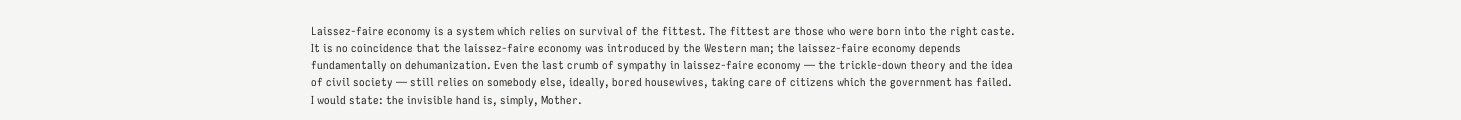Laissez-faire economy is a system which relies on survival of the fittest. The fittest are those who were born into the right caste. It is no coincidence that the laissez-faire economy was introduced by the Western man; the laissez-faire economy depends fundamentally on dehumanization. Even the last crumb of sympathy in laissez-faire economy — the trickle-down theory and the idea of civil society — still relies on somebody else, ideally, bored housewives, taking care of citizens which the government has failed. I would state: the invisible hand is, simply, Mother.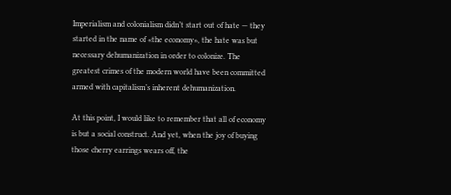Imperialism and colonialism didn’t start out of hate — they started in the name of «the economy», the hate was but necessary dehumanization in order to colonize. The greatest crimes of the modern world have been committed armed with capitalism’s inherent dehumanization.

At this point, I would like to remember that all of economy is but a social construct. And yet, when the joy of buying those cherry earrings wears off, the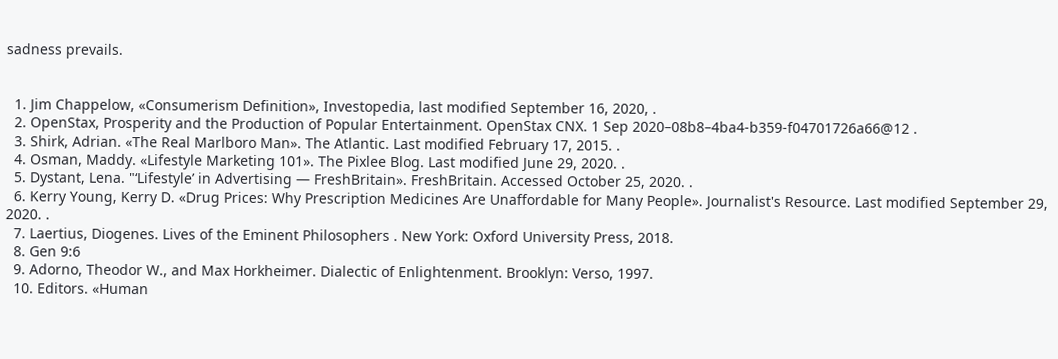sadness prevails.


  1. Jim Chappelow, «Consumerism Definition», Investopedia, last modified September 16, 2020, .
  2. OpenStax, Prosperity and the Production of Popular Entertainment. OpenStax CNX. 1 Sep 2020–08b8–4ba4-b359-f04701726a66@12 .
  3. Shirk, Adrian. «The Real Marlboro Man». The Atlantic. Last modified February 17, 2015. .
  4. Osman, Maddy. «Lifestyle Marketing 101». The Pixlee Blog. Last modified June 29, 2020. .
  5. Dystant, Lena. "‘Lifestyle’ in Advertising — FreshBritain». FreshBritain. Accessed October 25, 2020. .
  6. Kerry Young, Kerry D. «Drug Prices: Why Prescription Medicines Are Unaffordable for Many People». Journalist's Resource. Last modified September 29, 2020. .
  7. Laertius, Diogenes. Lives of the Eminent Philosophers . New York: Oxford University Press, 2018.
  8. Gen 9:6
  9. Adorno, Theodor W., and Max Horkheimer. Dialectic of Enlightenment. Brooklyn: Verso, 1997.
  10. Editors. «Human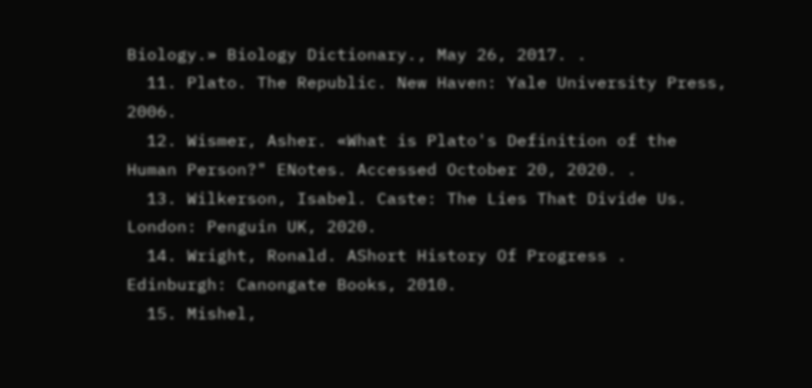Biology.» Biology Dictionary., May 26, 2017. .
  11. Plato. The Republic. New Haven: Yale University Press, 2006.
  12. Wismer, Asher. «What is Plato's Definition of the Human Person?" ENotes. Accessed October 20, 2020. .
  13. Wilkerson, Isabel. Caste: The Lies That Divide Us. London: Penguin UK, 2020.
  14. Wright, Ronald. AShort History Of Progress . Edinburgh: Canongate Books, 2010.
  15. Mishel,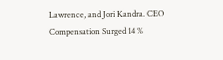Lawrence, and Jori Kandra. CEO Compensation Surged 14 %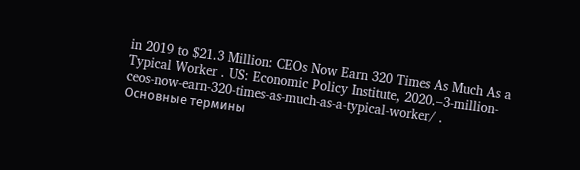in 2019 to $21.3 Million: CEOs Now Earn 320 Times As Much As a Typical Worker . US: Economic Policy Institute, 2020.–3-million-ceos-now-earn-320-times-as-much-as-a-typical-worker/ .
Основные термины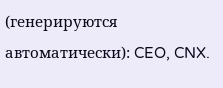(генерируются автоматически): CEO, CNX.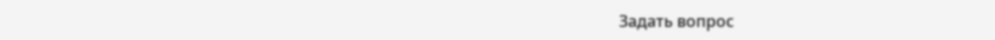Задать вопрос